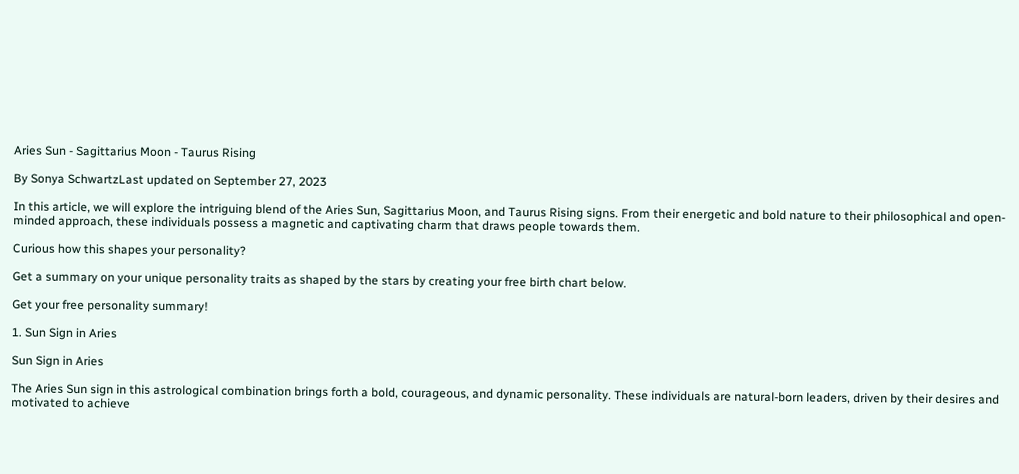Aries Sun - Sagittarius Moon - Taurus Rising

By Sonya SchwartzLast updated on September 27, 2023

In this article, we will explore the intriguing blend of the Aries Sun, Sagittarius Moon, and Taurus Rising signs. From their energetic and bold nature to their philosophical and open-minded approach, these individuals possess a magnetic and captivating charm that draws people towards them.

Curious how this shapes your personality?

Get a summary on your unique personality traits as shaped by the stars by creating your free birth chart below.

Get your free personality summary!

1. Sun Sign in Aries

Sun Sign in Aries

The Aries Sun sign in this astrological combination brings forth a bold, courageous, and dynamic personality. These individuals are natural-born leaders, driven by their desires and motivated to achieve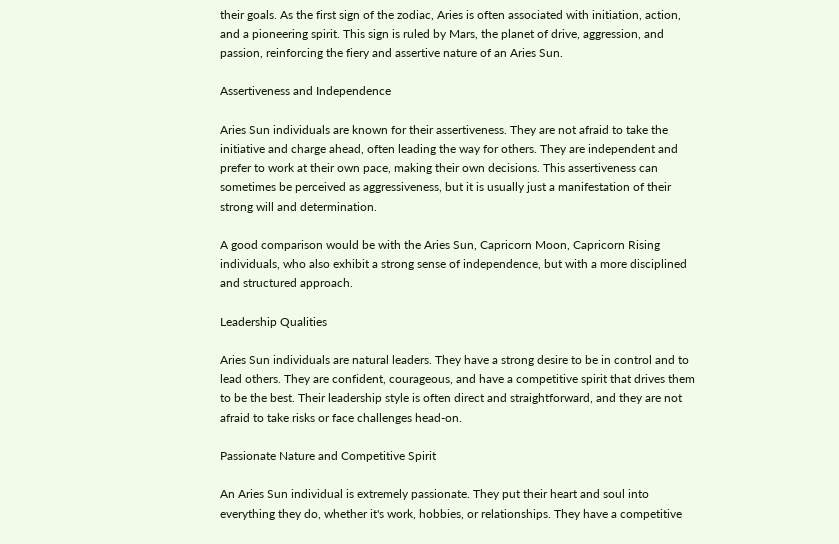their goals. As the first sign of the zodiac, Aries is often associated with initiation, action, and a pioneering spirit. This sign is ruled by Mars, the planet of drive, aggression, and passion, reinforcing the fiery and assertive nature of an Aries Sun.

Assertiveness and Independence

Aries Sun individuals are known for their assertiveness. They are not afraid to take the initiative and charge ahead, often leading the way for others. They are independent and prefer to work at their own pace, making their own decisions. This assertiveness can sometimes be perceived as aggressiveness, but it is usually just a manifestation of their strong will and determination.

A good comparison would be with the Aries Sun, Capricorn Moon, Capricorn Rising individuals, who also exhibit a strong sense of independence, but with a more disciplined and structured approach.

Leadership Qualities

Aries Sun individuals are natural leaders. They have a strong desire to be in control and to lead others. They are confident, courageous, and have a competitive spirit that drives them to be the best. Their leadership style is often direct and straightforward, and they are not afraid to take risks or face challenges head-on.

Passionate Nature and Competitive Spirit

An Aries Sun individual is extremely passionate. They put their heart and soul into everything they do, whether it's work, hobbies, or relationships. They have a competitive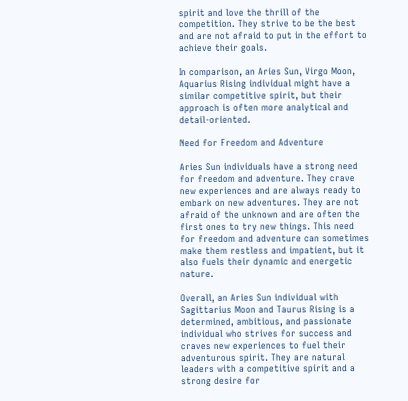spirit and love the thrill of the competition. They strive to be the best and are not afraid to put in the effort to achieve their goals.

In comparison, an Aries Sun, Virgo Moon, Aquarius Rising individual might have a similar competitive spirit, but their approach is often more analytical and detail-oriented.

Need for Freedom and Adventure

Aries Sun individuals have a strong need for freedom and adventure. They crave new experiences and are always ready to embark on new adventures. They are not afraid of the unknown and are often the first ones to try new things. This need for freedom and adventure can sometimes make them restless and impatient, but it also fuels their dynamic and energetic nature.

Overall, an Aries Sun individual with Sagittarius Moon and Taurus Rising is a determined, ambitious, and passionate individual who strives for success and craves new experiences to fuel their adventurous spirit. They are natural leaders with a competitive spirit and a strong desire for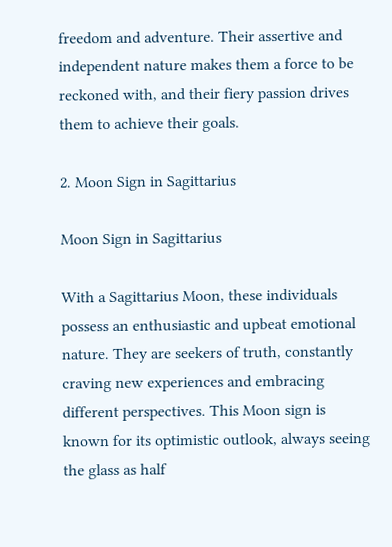freedom and adventure. Their assertive and independent nature makes them a force to be reckoned with, and their fiery passion drives them to achieve their goals.

2. Moon Sign in Sagittarius

Moon Sign in Sagittarius

With a Sagittarius Moon, these individuals possess an enthusiastic and upbeat emotional nature. They are seekers of truth, constantly craving new experiences and embracing different perspectives. This Moon sign is known for its optimistic outlook, always seeing the glass as half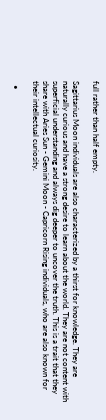full rather than half empty.

Sagittarius Moon individuals are also characterized by a thirst for knowledge. They are naturally curious and have a strong desire to learn about the world. They are not content with superficial understanding and always dig deeper to uncover the truth. This is a trait that they share with Aries Sun - Gemini Moon - Capricorn Rising individuals, who are also known for their intellectual curiosity.

  •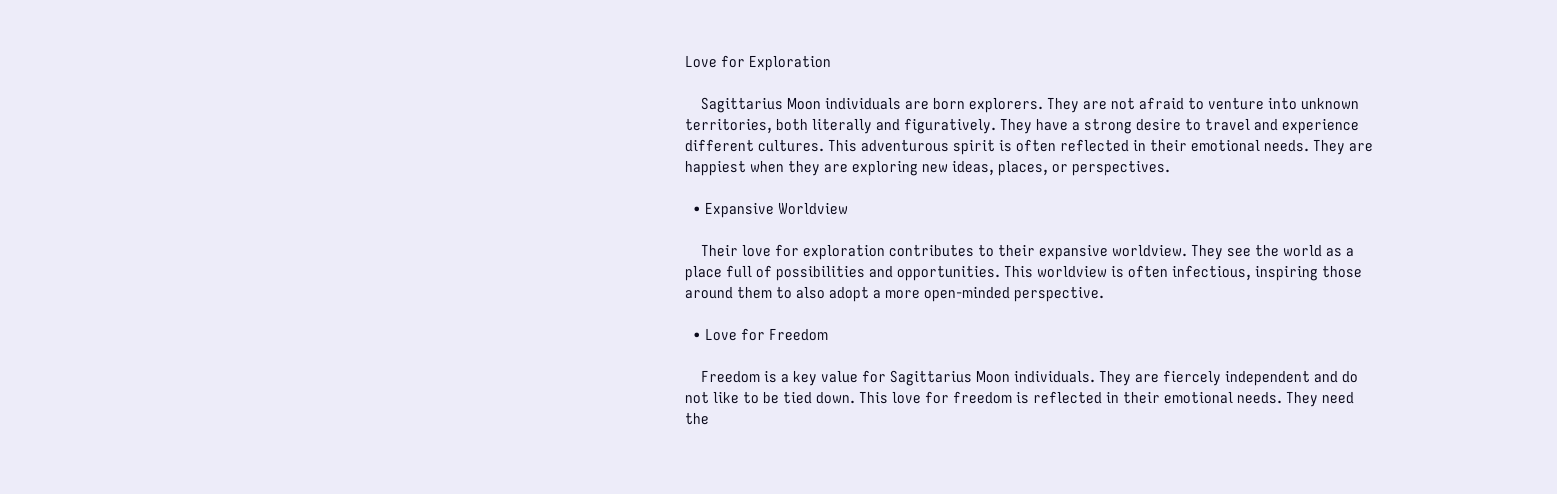Love for Exploration

    Sagittarius Moon individuals are born explorers. They are not afraid to venture into unknown territories, both literally and figuratively. They have a strong desire to travel and experience different cultures. This adventurous spirit is often reflected in their emotional needs. They are happiest when they are exploring new ideas, places, or perspectives.

  • Expansive Worldview

    Their love for exploration contributes to their expansive worldview. They see the world as a place full of possibilities and opportunities. This worldview is often infectious, inspiring those around them to also adopt a more open-minded perspective.

  • Love for Freedom

    Freedom is a key value for Sagittarius Moon individuals. They are fiercely independent and do not like to be tied down. This love for freedom is reflected in their emotional needs. They need the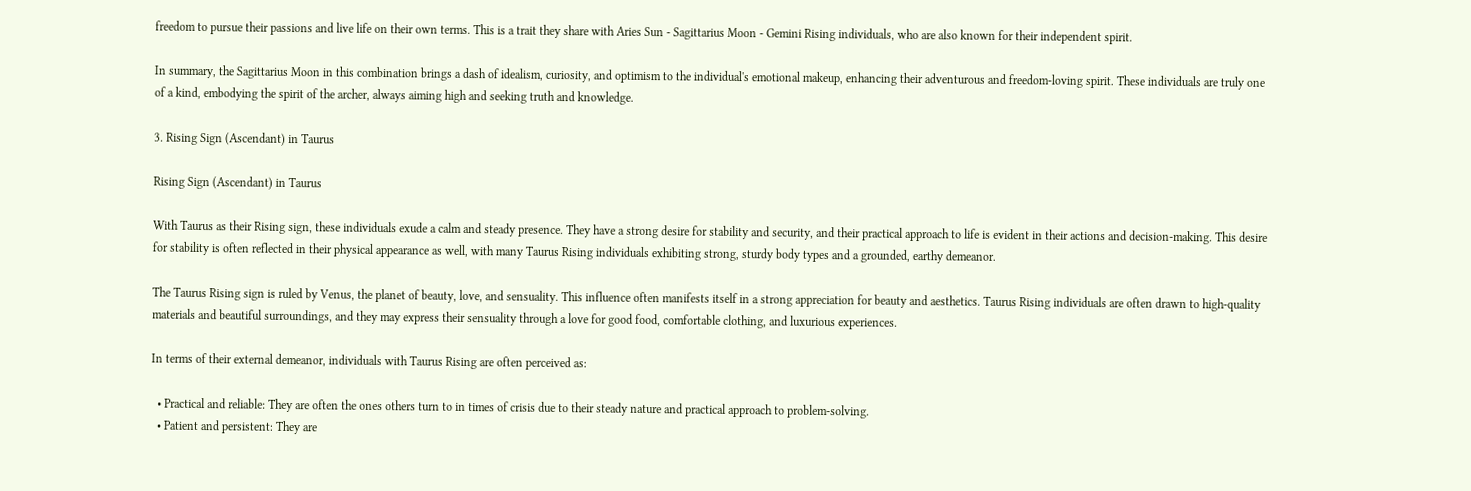freedom to pursue their passions and live life on their own terms. This is a trait they share with Aries Sun - Sagittarius Moon - Gemini Rising individuals, who are also known for their independent spirit.

In summary, the Sagittarius Moon in this combination brings a dash of idealism, curiosity, and optimism to the individual's emotional makeup, enhancing their adventurous and freedom-loving spirit. These individuals are truly one of a kind, embodying the spirit of the archer, always aiming high and seeking truth and knowledge.

3. Rising Sign (Ascendant) in Taurus

Rising Sign (Ascendant) in Taurus

With Taurus as their Rising sign, these individuals exude a calm and steady presence. They have a strong desire for stability and security, and their practical approach to life is evident in their actions and decision-making. This desire for stability is often reflected in their physical appearance as well, with many Taurus Rising individuals exhibiting strong, sturdy body types and a grounded, earthy demeanor.

The Taurus Rising sign is ruled by Venus, the planet of beauty, love, and sensuality. This influence often manifests itself in a strong appreciation for beauty and aesthetics. Taurus Rising individuals are often drawn to high-quality materials and beautiful surroundings, and they may express their sensuality through a love for good food, comfortable clothing, and luxurious experiences.

In terms of their external demeanor, individuals with Taurus Rising are often perceived as:

  • Practical and reliable: They are often the ones others turn to in times of crisis due to their steady nature and practical approach to problem-solving.
  • Patient and persistent: They are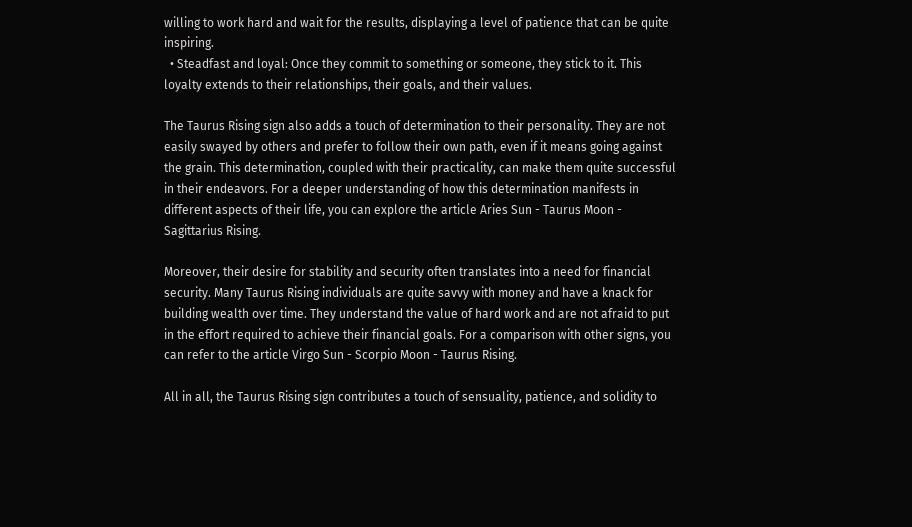willing to work hard and wait for the results, displaying a level of patience that can be quite inspiring.
  • Steadfast and loyal: Once they commit to something or someone, they stick to it. This loyalty extends to their relationships, their goals, and their values.

The Taurus Rising sign also adds a touch of determination to their personality. They are not easily swayed by others and prefer to follow their own path, even if it means going against the grain. This determination, coupled with their practicality, can make them quite successful in their endeavors. For a deeper understanding of how this determination manifests in different aspects of their life, you can explore the article Aries Sun - Taurus Moon - Sagittarius Rising.

Moreover, their desire for stability and security often translates into a need for financial security. Many Taurus Rising individuals are quite savvy with money and have a knack for building wealth over time. They understand the value of hard work and are not afraid to put in the effort required to achieve their financial goals. For a comparison with other signs, you can refer to the article Virgo Sun - Scorpio Moon - Taurus Rising.

All in all, the Taurus Rising sign contributes a touch of sensuality, patience, and solidity to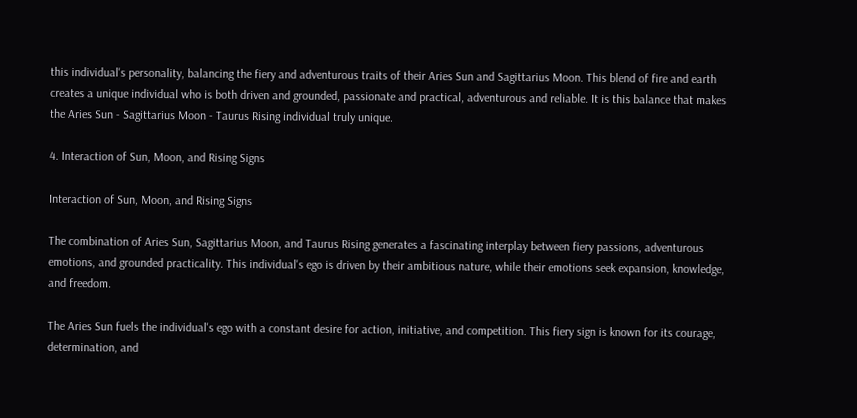this individual's personality, balancing the fiery and adventurous traits of their Aries Sun and Sagittarius Moon. This blend of fire and earth creates a unique individual who is both driven and grounded, passionate and practical, adventurous and reliable. It is this balance that makes the Aries Sun - Sagittarius Moon - Taurus Rising individual truly unique.

4. Interaction of Sun, Moon, and Rising Signs

Interaction of Sun, Moon, and Rising Signs

The combination of Aries Sun, Sagittarius Moon, and Taurus Rising generates a fascinating interplay between fiery passions, adventurous emotions, and grounded practicality. This individual's ego is driven by their ambitious nature, while their emotions seek expansion, knowledge, and freedom.

The Aries Sun fuels the individual's ego with a constant desire for action, initiative, and competition. This fiery sign is known for its courage, determination, and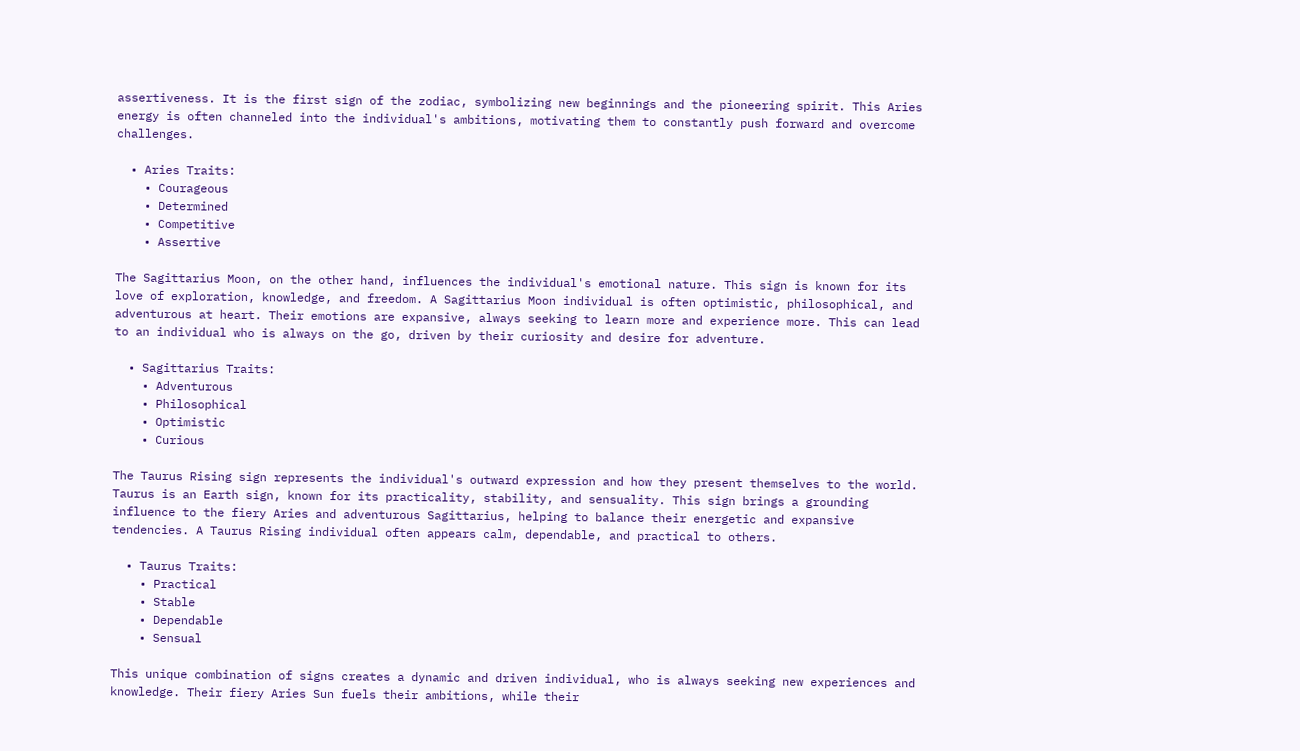assertiveness. It is the first sign of the zodiac, symbolizing new beginnings and the pioneering spirit. This Aries energy is often channeled into the individual's ambitions, motivating them to constantly push forward and overcome challenges.

  • Aries Traits:
    • Courageous
    • Determined
    • Competitive
    • Assertive

The Sagittarius Moon, on the other hand, influences the individual's emotional nature. This sign is known for its love of exploration, knowledge, and freedom. A Sagittarius Moon individual is often optimistic, philosophical, and adventurous at heart. Their emotions are expansive, always seeking to learn more and experience more. This can lead to an individual who is always on the go, driven by their curiosity and desire for adventure.

  • Sagittarius Traits:
    • Adventurous
    • Philosophical
    • Optimistic
    • Curious

The Taurus Rising sign represents the individual's outward expression and how they present themselves to the world. Taurus is an Earth sign, known for its practicality, stability, and sensuality. This sign brings a grounding influence to the fiery Aries and adventurous Sagittarius, helping to balance their energetic and expansive tendencies. A Taurus Rising individual often appears calm, dependable, and practical to others.

  • Taurus Traits:
    • Practical
    • Stable
    • Dependable
    • Sensual

This unique combination of signs creates a dynamic and driven individual, who is always seeking new experiences and knowledge. Their fiery Aries Sun fuels their ambitions, while their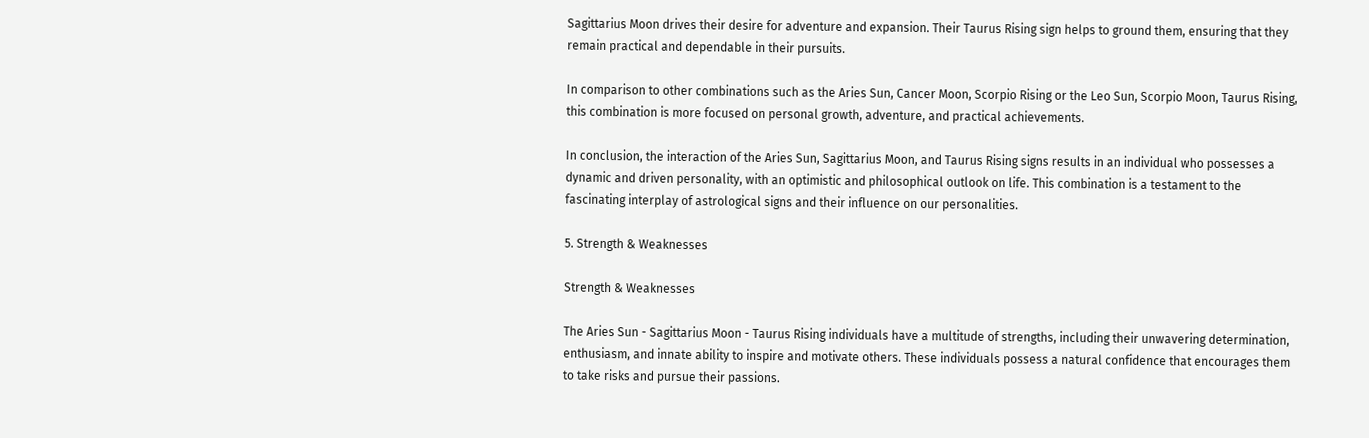Sagittarius Moon drives their desire for adventure and expansion. Their Taurus Rising sign helps to ground them, ensuring that they remain practical and dependable in their pursuits.

In comparison to other combinations such as the Aries Sun, Cancer Moon, Scorpio Rising or the Leo Sun, Scorpio Moon, Taurus Rising, this combination is more focused on personal growth, adventure, and practical achievements.

In conclusion, the interaction of the Aries Sun, Sagittarius Moon, and Taurus Rising signs results in an individual who possesses a dynamic and driven personality, with an optimistic and philosophical outlook on life. This combination is a testament to the fascinating interplay of astrological signs and their influence on our personalities.

5. Strength & Weaknesses

Strength & Weaknesses

The Aries Sun - Sagittarius Moon - Taurus Rising individuals have a multitude of strengths, including their unwavering determination, enthusiasm, and innate ability to inspire and motivate others. These individuals possess a natural confidence that encourages them to take risks and pursue their passions.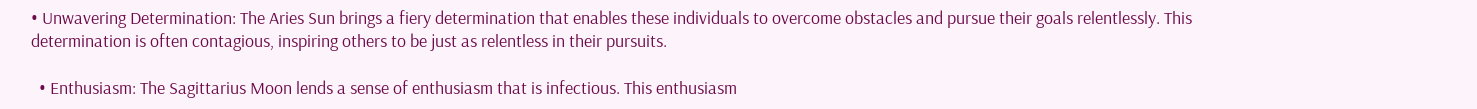• Unwavering Determination: The Aries Sun brings a fiery determination that enables these individuals to overcome obstacles and pursue their goals relentlessly. This determination is often contagious, inspiring others to be just as relentless in their pursuits.

  • Enthusiasm: The Sagittarius Moon lends a sense of enthusiasm that is infectious. This enthusiasm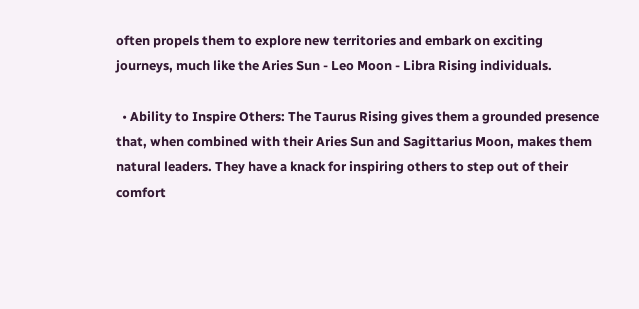often propels them to explore new territories and embark on exciting journeys, much like the Aries Sun - Leo Moon - Libra Rising individuals.

  • Ability to Inspire Others: The Taurus Rising gives them a grounded presence that, when combined with their Aries Sun and Sagittarius Moon, makes them natural leaders. They have a knack for inspiring others to step out of their comfort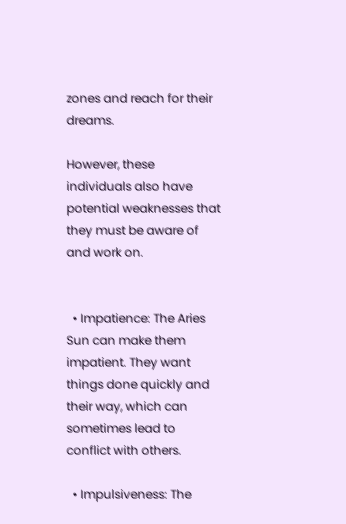zones and reach for their dreams.

However, these individuals also have potential weaknesses that they must be aware of and work on.


  • Impatience: The Aries Sun can make them impatient. They want things done quickly and their way, which can sometimes lead to conflict with others.

  • Impulsiveness: The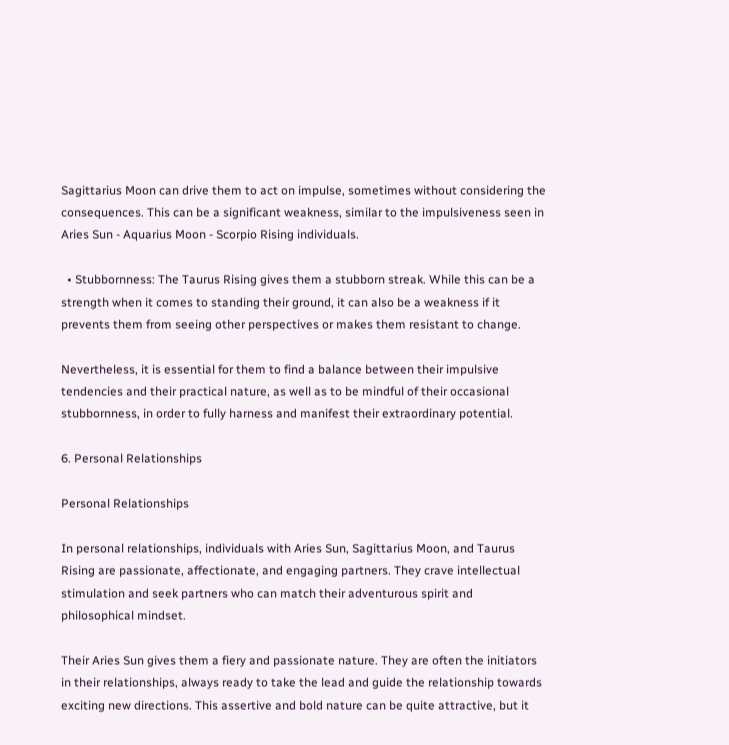Sagittarius Moon can drive them to act on impulse, sometimes without considering the consequences. This can be a significant weakness, similar to the impulsiveness seen in Aries Sun - Aquarius Moon - Scorpio Rising individuals.

  • Stubbornness: The Taurus Rising gives them a stubborn streak. While this can be a strength when it comes to standing their ground, it can also be a weakness if it prevents them from seeing other perspectives or makes them resistant to change.

Nevertheless, it is essential for them to find a balance between their impulsive tendencies and their practical nature, as well as to be mindful of their occasional stubbornness, in order to fully harness and manifest their extraordinary potential.

6. Personal Relationships

Personal Relationships

In personal relationships, individuals with Aries Sun, Sagittarius Moon, and Taurus Rising are passionate, affectionate, and engaging partners. They crave intellectual stimulation and seek partners who can match their adventurous spirit and philosophical mindset.

Their Aries Sun gives them a fiery and passionate nature. They are often the initiators in their relationships, always ready to take the lead and guide the relationship towards exciting new directions. This assertive and bold nature can be quite attractive, but it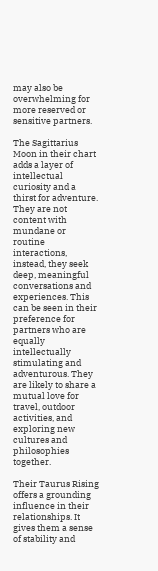may also be overwhelming for more reserved or sensitive partners.

The Sagittarius Moon in their chart adds a layer of intellectual curiosity and a thirst for adventure. They are not content with mundane or routine interactions, instead, they seek deep, meaningful conversations and experiences. This can be seen in their preference for partners who are equally intellectually stimulating and adventurous. They are likely to share a mutual love for travel, outdoor activities, and exploring new cultures and philosophies together.

Their Taurus Rising offers a grounding influence in their relationships. It gives them a sense of stability and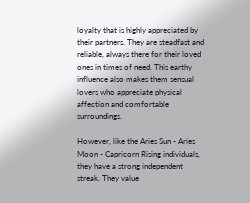loyalty that is highly appreciated by their partners. They are steadfast and reliable, always there for their loved ones in times of need. This earthy influence also makes them sensual lovers who appreciate physical affection and comfortable surroundings.

However, like the Aries Sun - Aries Moon - Capricorn Rising individuals, they have a strong independent streak. They value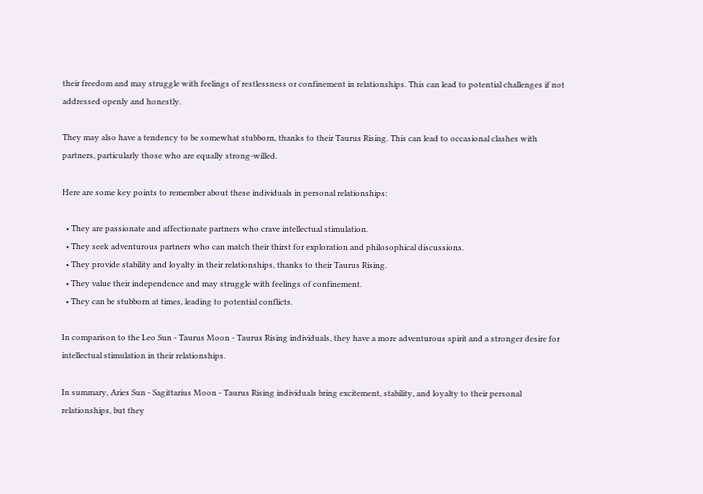their freedom and may struggle with feelings of restlessness or confinement in relationships. This can lead to potential challenges if not addressed openly and honestly.

They may also have a tendency to be somewhat stubborn, thanks to their Taurus Rising. This can lead to occasional clashes with partners, particularly those who are equally strong-willed.

Here are some key points to remember about these individuals in personal relationships:

  • They are passionate and affectionate partners who crave intellectual stimulation.
  • They seek adventurous partners who can match their thirst for exploration and philosophical discussions.
  • They provide stability and loyalty in their relationships, thanks to their Taurus Rising.
  • They value their independence and may struggle with feelings of confinement.
  • They can be stubborn at times, leading to potential conflicts.

In comparison to the Leo Sun - Taurus Moon - Taurus Rising individuals, they have a more adventurous spirit and a stronger desire for intellectual stimulation in their relationships.

In summary, Aries Sun - Sagittarius Moon - Taurus Rising individuals bring excitement, stability, and loyalty to their personal relationships, but they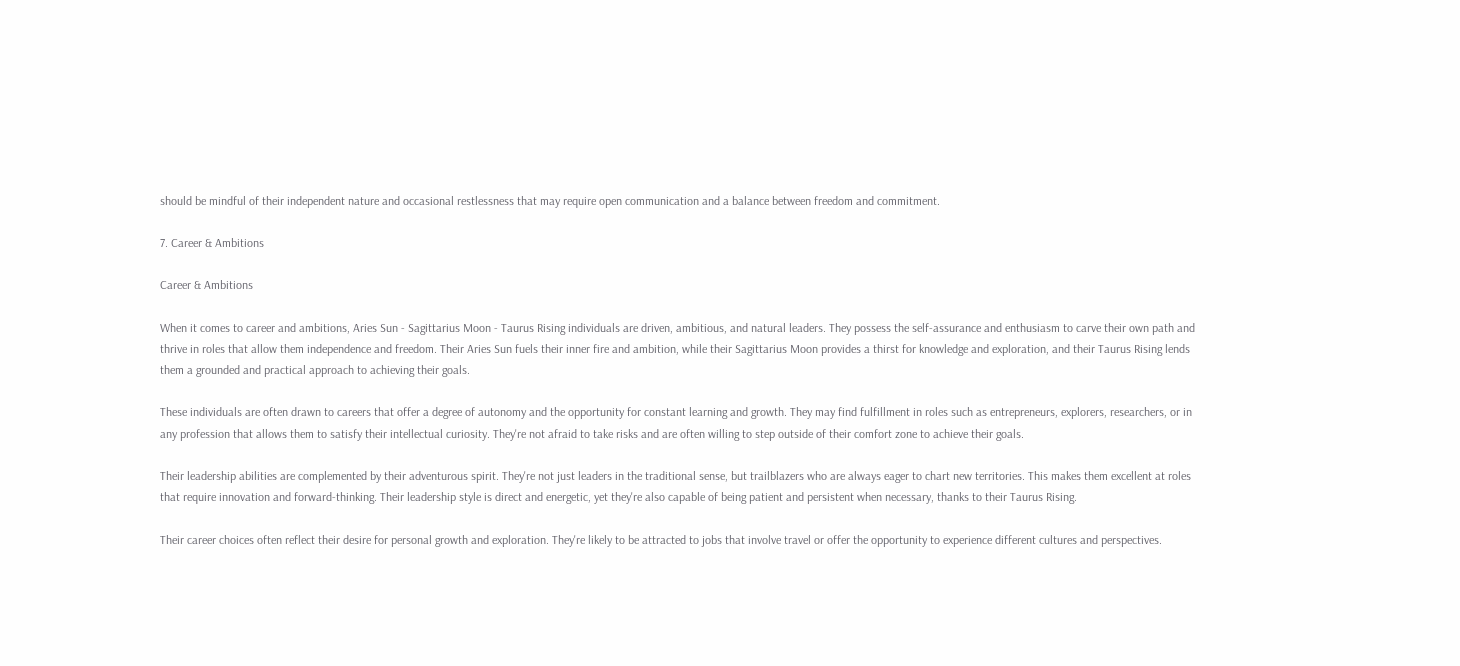should be mindful of their independent nature and occasional restlessness that may require open communication and a balance between freedom and commitment.

7. Career & Ambitions

Career & Ambitions

When it comes to career and ambitions, Aries Sun - Sagittarius Moon - Taurus Rising individuals are driven, ambitious, and natural leaders. They possess the self-assurance and enthusiasm to carve their own path and thrive in roles that allow them independence and freedom. Their Aries Sun fuels their inner fire and ambition, while their Sagittarius Moon provides a thirst for knowledge and exploration, and their Taurus Rising lends them a grounded and practical approach to achieving their goals.

These individuals are often drawn to careers that offer a degree of autonomy and the opportunity for constant learning and growth. They may find fulfillment in roles such as entrepreneurs, explorers, researchers, or in any profession that allows them to satisfy their intellectual curiosity. They're not afraid to take risks and are often willing to step outside of their comfort zone to achieve their goals.

Their leadership abilities are complemented by their adventurous spirit. They're not just leaders in the traditional sense, but trailblazers who are always eager to chart new territories. This makes them excellent at roles that require innovation and forward-thinking. Their leadership style is direct and energetic, yet they're also capable of being patient and persistent when necessary, thanks to their Taurus Rising.

Their career choices often reflect their desire for personal growth and exploration. They're likely to be attracted to jobs that involve travel or offer the opportunity to experience different cultures and perspectives.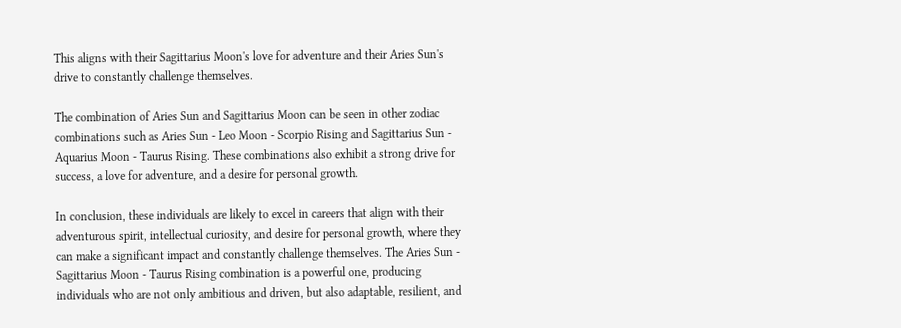This aligns with their Sagittarius Moon's love for adventure and their Aries Sun's drive to constantly challenge themselves.

The combination of Aries Sun and Sagittarius Moon can be seen in other zodiac combinations such as Aries Sun - Leo Moon - Scorpio Rising and Sagittarius Sun - Aquarius Moon - Taurus Rising. These combinations also exhibit a strong drive for success, a love for adventure, and a desire for personal growth.

In conclusion, these individuals are likely to excel in careers that align with their adventurous spirit, intellectual curiosity, and desire for personal growth, where they can make a significant impact and constantly challenge themselves. The Aries Sun - Sagittarius Moon - Taurus Rising combination is a powerful one, producing individuals who are not only ambitious and driven, but also adaptable, resilient, and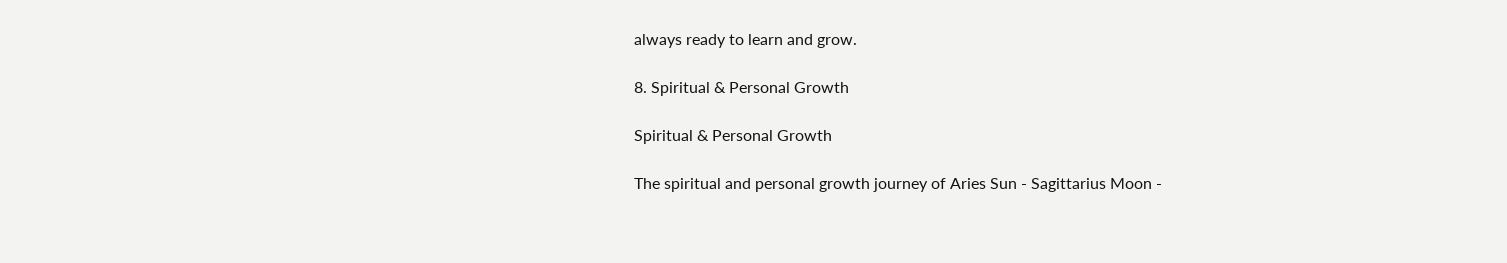always ready to learn and grow.

8. Spiritual & Personal Growth

Spiritual & Personal Growth

The spiritual and personal growth journey of Aries Sun - Sagittarius Moon -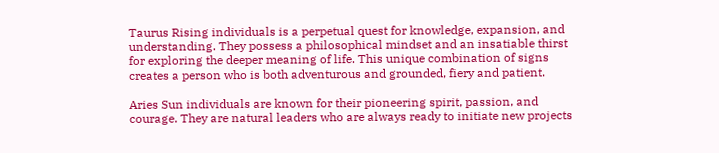Taurus Rising individuals is a perpetual quest for knowledge, expansion, and understanding. They possess a philosophical mindset and an insatiable thirst for exploring the deeper meaning of life. This unique combination of signs creates a person who is both adventurous and grounded, fiery and patient.

Aries Sun individuals are known for their pioneering spirit, passion, and courage. They are natural leaders who are always ready to initiate new projects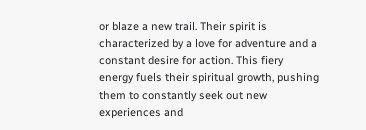or blaze a new trail. Their spirit is characterized by a love for adventure and a constant desire for action. This fiery energy fuels their spiritual growth, pushing them to constantly seek out new experiences and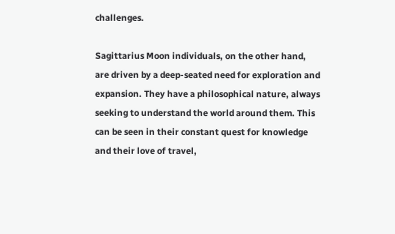challenges.

Sagittarius Moon individuals, on the other hand, are driven by a deep-seated need for exploration and expansion. They have a philosophical nature, always seeking to understand the world around them. This can be seen in their constant quest for knowledge and their love of travel,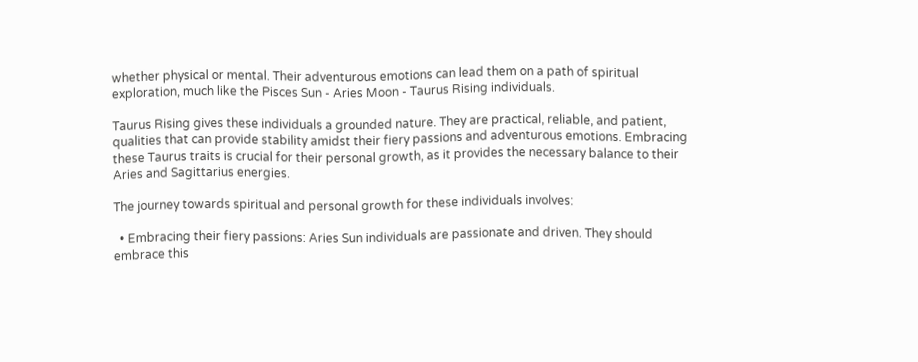whether physical or mental. Their adventurous emotions can lead them on a path of spiritual exploration, much like the Pisces Sun - Aries Moon - Taurus Rising individuals.

Taurus Rising gives these individuals a grounded nature. They are practical, reliable, and patient, qualities that can provide stability amidst their fiery passions and adventurous emotions. Embracing these Taurus traits is crucial for their personal growth, as it provides the necessary balance to their Aries and Sagittarius energies.

The journey towards spiritual and personal growth for these individuals involves:

  • Embracing their fiery passions: Aries Sun individuals are passionate and driven. They should embrace this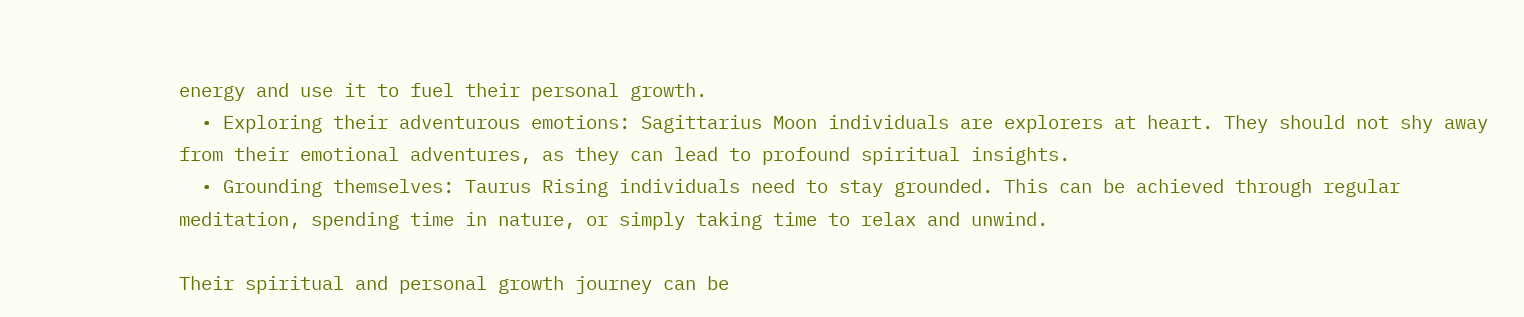energy and use it to fuel their personal growth.
  • Exploring their adventurous emotions: Sagittarius Moon individuals are explorers at heart. They should not shy away from their emotional adventures, as they can lead to profound spiritual insights.
  • Grounding themselves: Taurus Rising individuals need to stay grounded. This can be achieved through regular meditation, spending time in nature, or simply taking time to relax and unwind.

Their spiritual and personal growth journey can be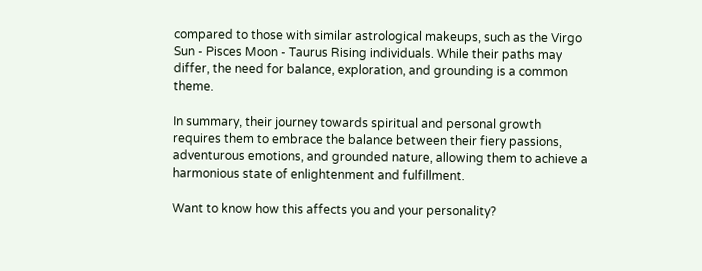compared to those with similar astrological makeups, such as the Virgo Sun - Pisces Moon - Taurus Rising individuals. While their paths may differ, the need for balance, exploration, and grounding is a common theme.

In summary, their journey towards spiritual and personal growth requires them to embrace the balance between their fiery passions, adventurous emotions, and grounded nature, allowing them to achieve a harmonious state of enlightenment and fulfillment.

Want to know how this affects you and your personality?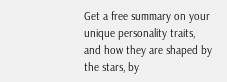Get a free summary on your unique personality traits, and how they are shaped by the stars, by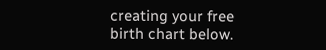creating your free birth chart below.